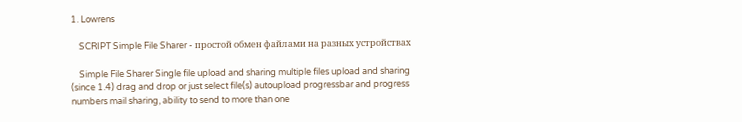1. Lowrens

    SCRIPT Simple File Sharer - простой обмен файлами на разных устройствах

    Simple File Sharer Single file upload and sharing multiple files upload and sharing (since 1.4) drag and drop or just select file(s) autoupload progressbar and progress numbers mail sharing, ability to send to more than one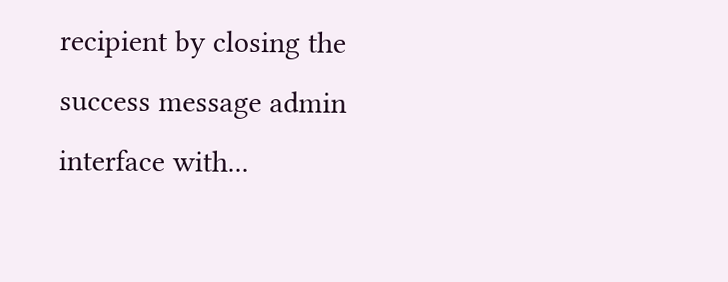recipient by closing the success message admin interface with...